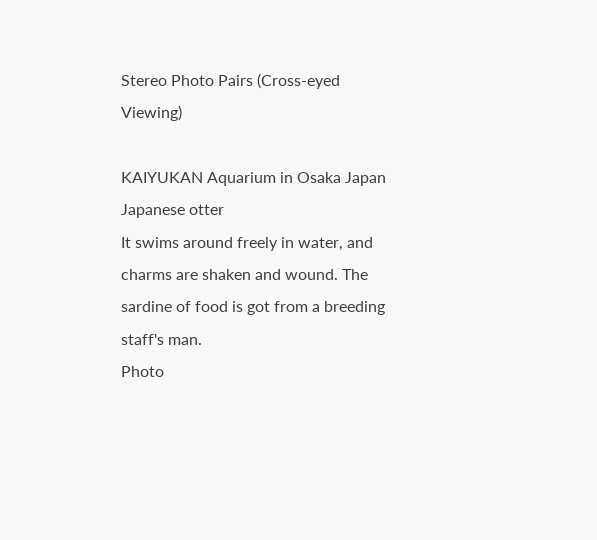Stereo Photo Pairs (Cross-eyed Viewing)

KAIYUKAN Aquarium in Osaka Japan
Japanese otter
It swims around freely in water, and charms are shaken and wound. The sardine of food is got from a breeding staff's man.
Photo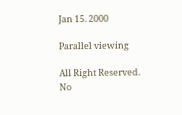Jan 15. 2000

Parallel viewing

All Right Reserved.
No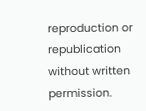reproduction or republication without written permission.